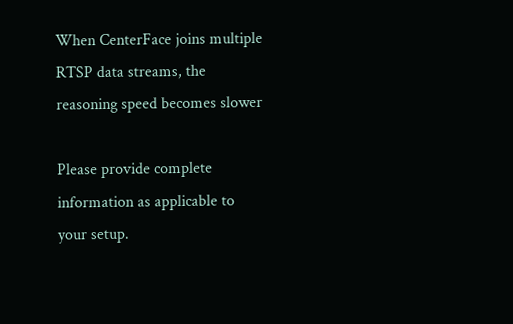When CenterFace joins multiple RTSP data streams, the reasoning speed becomes slower

Please provide complete information as applicable to your setup.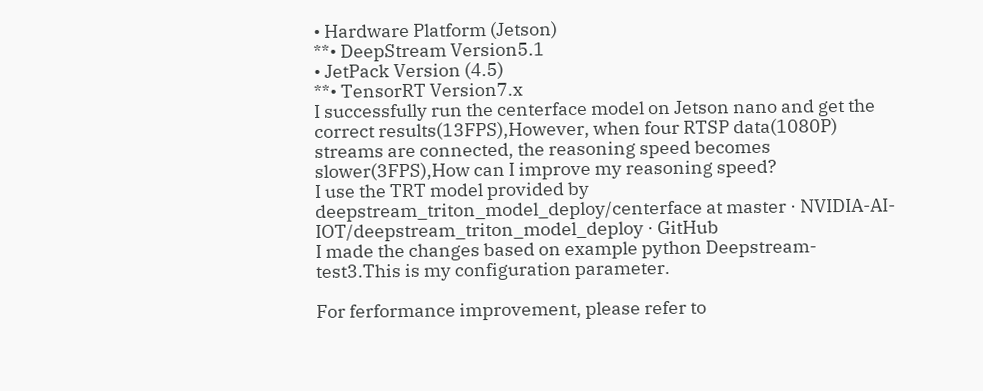• Hardware Platform (Jetson)
**• DeepStream Version5.1
• JetPack Version (4.5)
**• TensorRT Version7.x
I successfully run the centerface model on Jetson nano and get the correct results(13FPS),However, when four RTSP data(1080P) streams are connected, the reasoning speed becomes slower(3FPS),How can I improve my reasoning speed?
I use the TRT model provided by deepstream_triton_model_deploy/centerface at master · NVIDIA-AI-IOT/deepstream_triton_model_deploy · GitHub
I made the changes based on example python Deepstream-test3.This is my configuration parameter.

For ferformance improvement, please refer to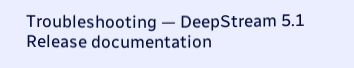Troubleshooting — DeepStream 5.1 Release documentation